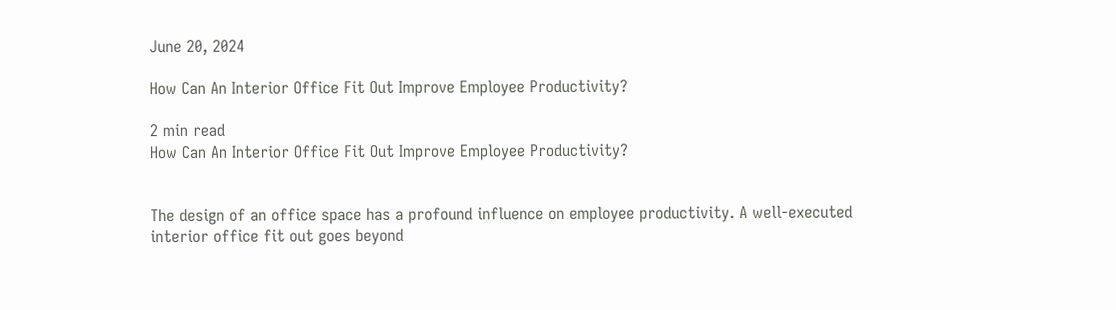June 20, 2024

How Can An Interior Office Fit Out Improve Employee Productivity?

2 min read
How Can An Interior Office Fit Out Improve Employee Productivity?


The design of an office space has a profound influence on employee productivity. A well-executed interior office fit out goes beyond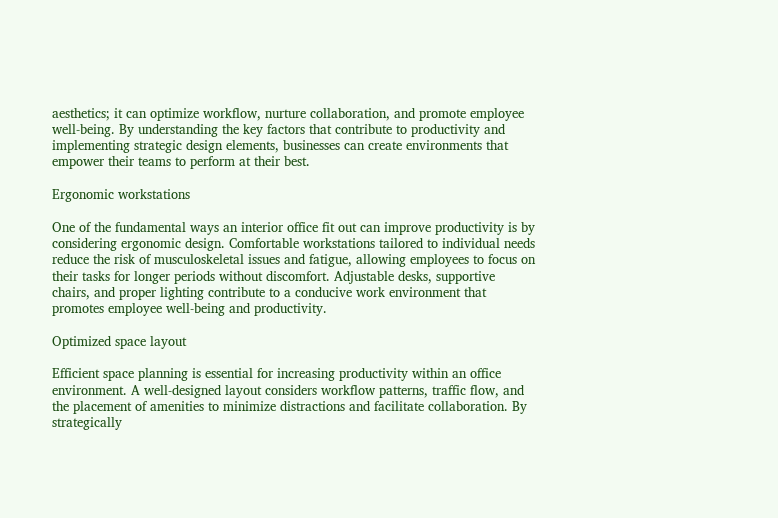aesthetics; it can optimize workflow, nurture collaboration, and promote employee well-being. By understanding the key factors that contribute to productivity and implementing strategic design elements, businesses can create environments that empower their teams to perform at their best.

Ergonomic workstations

One of the fundamental ways an interior office fit out can improve productivity is by considering ergonomic design. Comfortable workstations tailored to individual needs reduce the risk of musculoskeletal issues and fatigue, allowing employees to focus on their tasks for longer periods without discomfort. Adjustable desks, supportive chairs, and proper lighting contribute to a conducive work environment that promotes employee well-being and productivity.

Optimized space layout

Efficient space planning is essential for increasing productivity within an office environment. A well-designed layout considers workflow patterns, traffic flow, and the placement of amenities to minimize distractions and facilitate collaboration. By strategically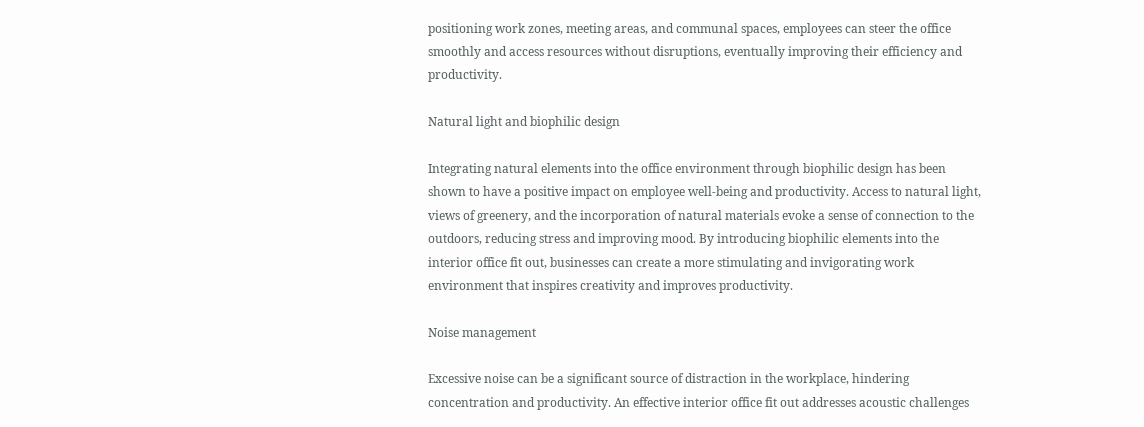positioning work zones, meeting areas, and communal spaces, employees can steer the office smoothly and access resources without disruptions, eventually improving their efficiency and productivity.

Natural light and biophilic design

Integrating natural elements into the office environment through biophilic design has been shown to have a positive impact on employee well-being and productivity. Access to natural light, views of greenery, and the incorporation of natural materials evoke a sense of connection to the outdoors, reducing stress and improving mood. By introducing biophilic elements into the interior office fit out, businesses can create a more stimulating and invigorating work environment that inspires creativity and improves productivity.

Noise management

Excessive noise can be a significant source of distraction in the workplace, hindering concentration and productivity. An effective interior office fit out addresses acoustic challenges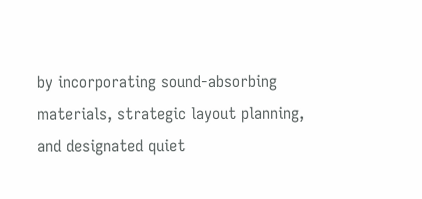by incorporating sound-absorbing materials, strategic layout planning, and designated quiet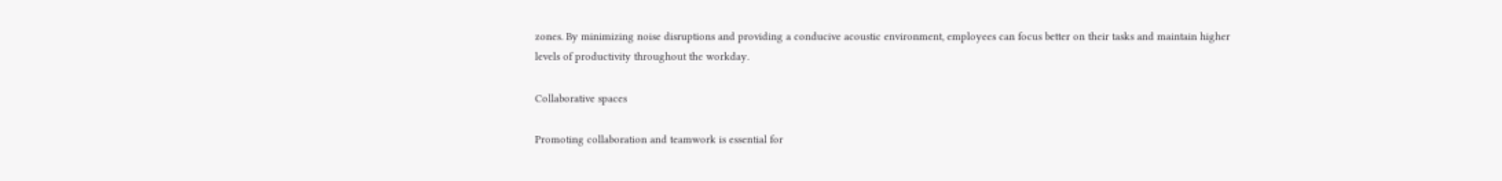zones. By minimizing noise disruptions and providing a conducive acoustic environment, employees can focus better on their tasks and maintain higher levels of productivity throughout the workday.

Collaborative spaces

Promoting collaboration and teamwork is essential for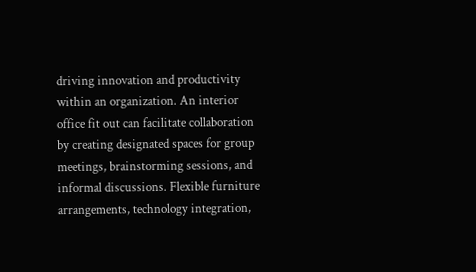driving innovation and productivity within an organization. An interior office fit out can facilitate collaboration by creating designated spaces for group meetings, brainstorming sessions, and informal discussions. Flexible furniture arrangements, technology integration,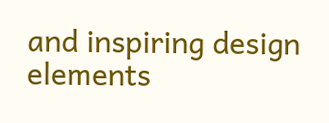and inspiring design elements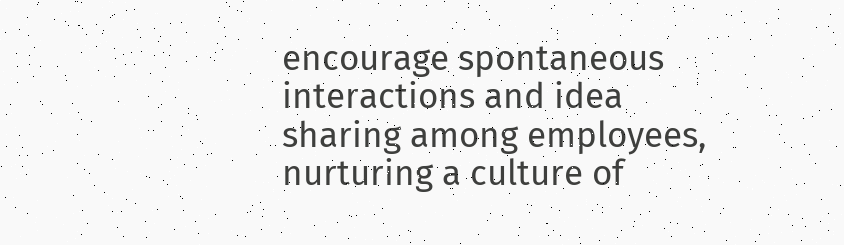encourage spontaneous interactions and idea sharing among employees, nurturing a culture of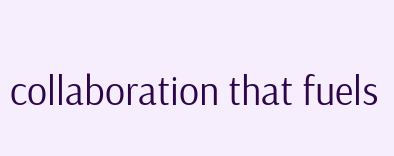collaboration that fuels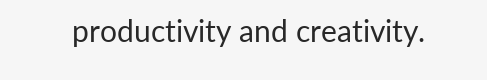productivity and creativity.